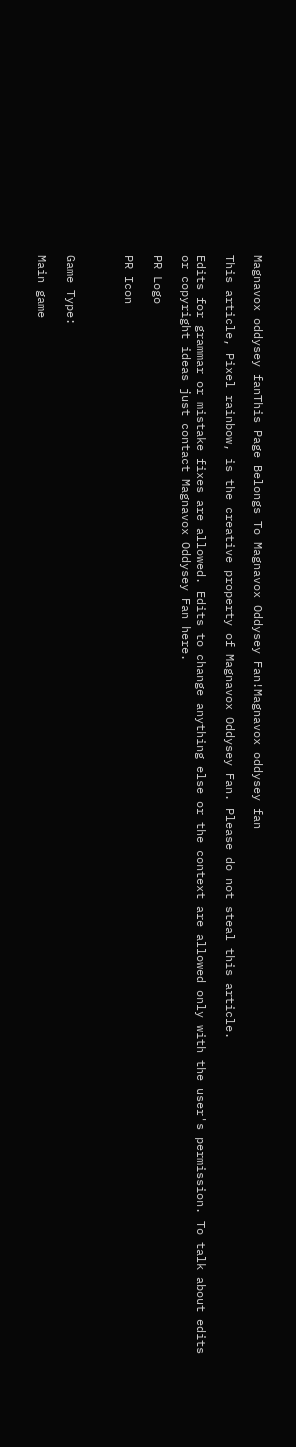Magnavox oddysey fanThis Page Belongs To Magnavox Oddysey Fan!Magnavox oddysey fan

This article, Pixel rainbow, is the creative property of Magnavox Oddysey Fan. Please do not steal this article.

Edits for grammar or mistake fixes are allowed. Edits to change anything else or the context are allowed only with the user's permission. To talk about edits or copyright ideas just contact Magnavox Oddysey Fan here.

PR Logo

PR Icon



Game Type:

Main game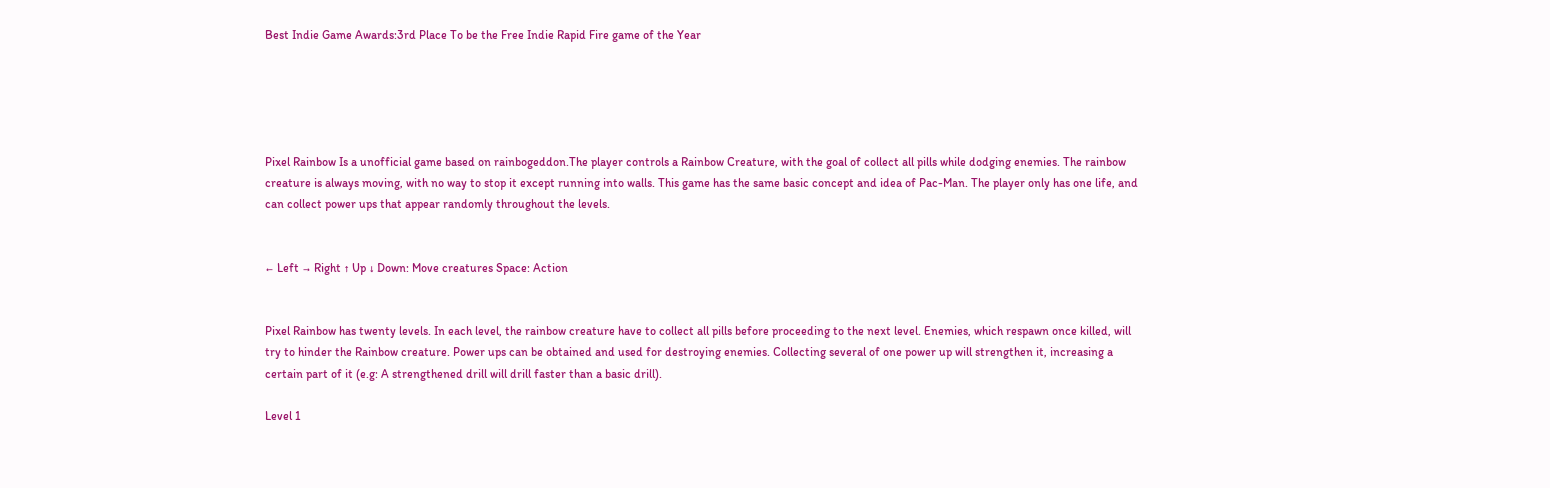Best Indie Game Awards:3rd Place To be the Free Indie Rapid Fire game of the Year





Pixel Rainbow Is a unofficial game based on rainbogeddon.The player controls a Rainbow Creature, with the goal of collect all pills while dodging enemies. The rainbow creature is always moving, with no way to stop it except running into walls. This game has the same basic concept and idea of Pac-Man. The player only has one life, and can collect power ups that appear randomly throughout the levels.


← Left → Right ↑ Up ↓ Down: Move creatures Space: Action


Pixel Rainbow has twenty levels. In each level, the rainbow creature have to collect all pills before proceeding to the next level. Enemies, which respawn once killed, will try to hinder the Rainbow creature. Power ups can be obtained and used for destroying enemies. Collecting several of one power up will strengthen it, increasing a certain part of it (e.g: A strengthened drill will drill faster than a basic drill).

Level 1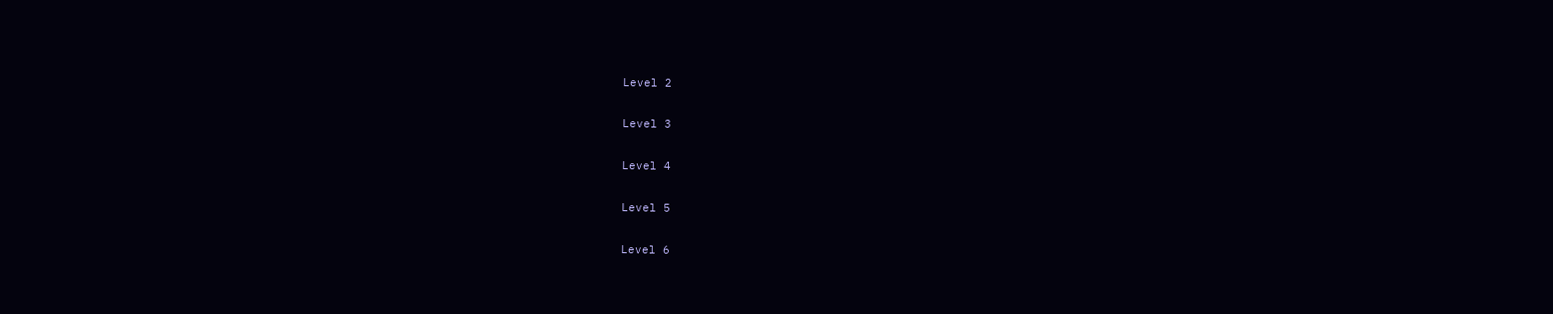Level 2

Level 3

Level 4

Level 5

Level 6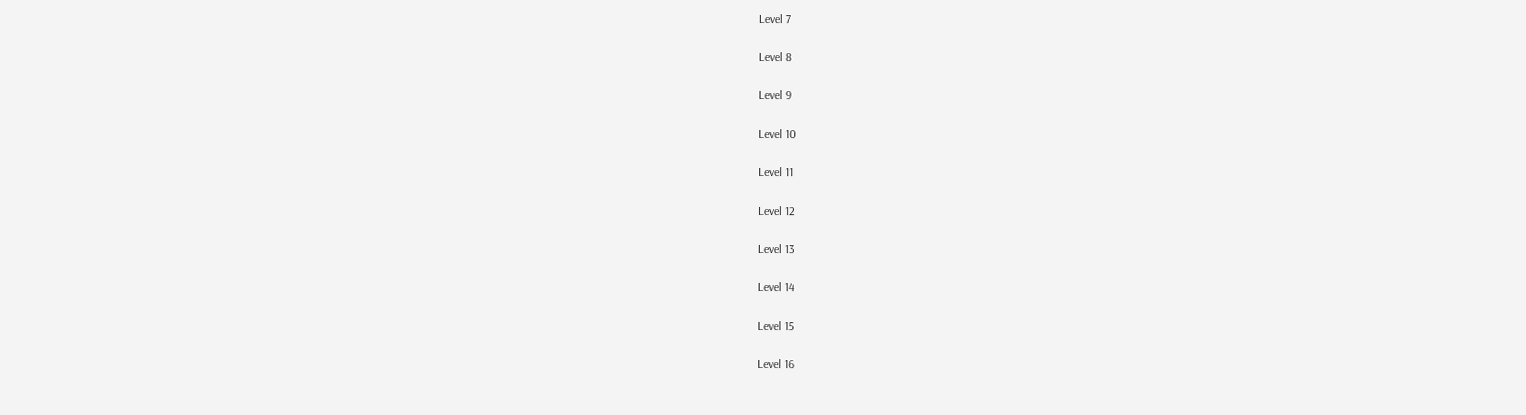Level 7

Level 8

Level 9

Level 10

Level 11

Level 12

Level 13

Level 14

Level 15

Level 16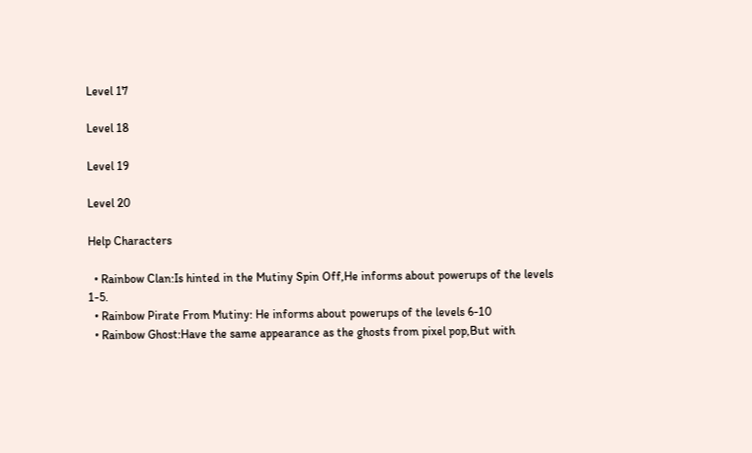Level 17

Level 18

Level 19

Level 20

Help Characters

  • Rainbow Clan:Is hinted in the Mutiny Spin Off,He informs about powerups of the levels 1-5.
  • Rainbow Pirate From Mutiny: He informs about powerups of the levels 6-10
  • Rainbow Ghost:Have the same appearance as the ghosts from pixel pop,But with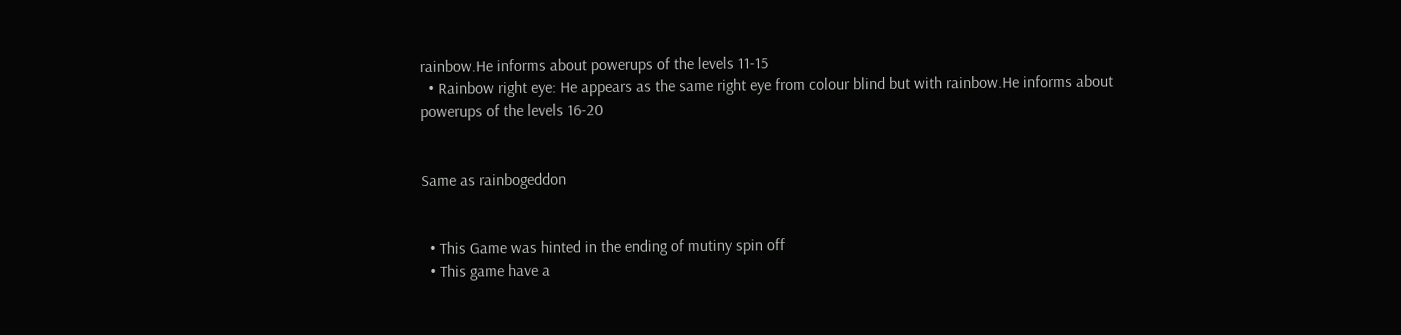rainbow.He informs about powerups of the levels 11-15
  • Rainbow right eye: He appears as the same right eye from colour blind but with rainbow.He informs about powerups of the levels 16-20


Same as rainbogeddon


  • This Game was hinted in the ending of mutiny spin off
  • This game have a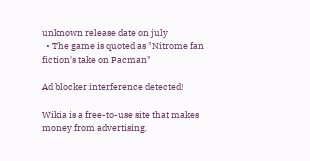unknown release date on july
  • The game is quoted as "Nitrome fan fiction's take on Pacman"

Ad blocker interference detected!

Wikia is a free-to-use site that makes money from advertising.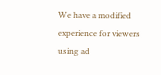We have a modified experience for viewers using ad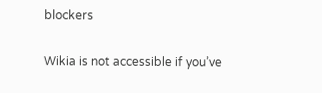blockers

Wikia is not accessible if you’ve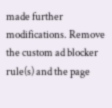made further modifications. Remove the custom ad blocker rule(s) and the page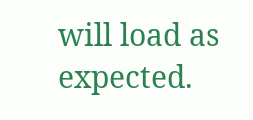will load as expected.